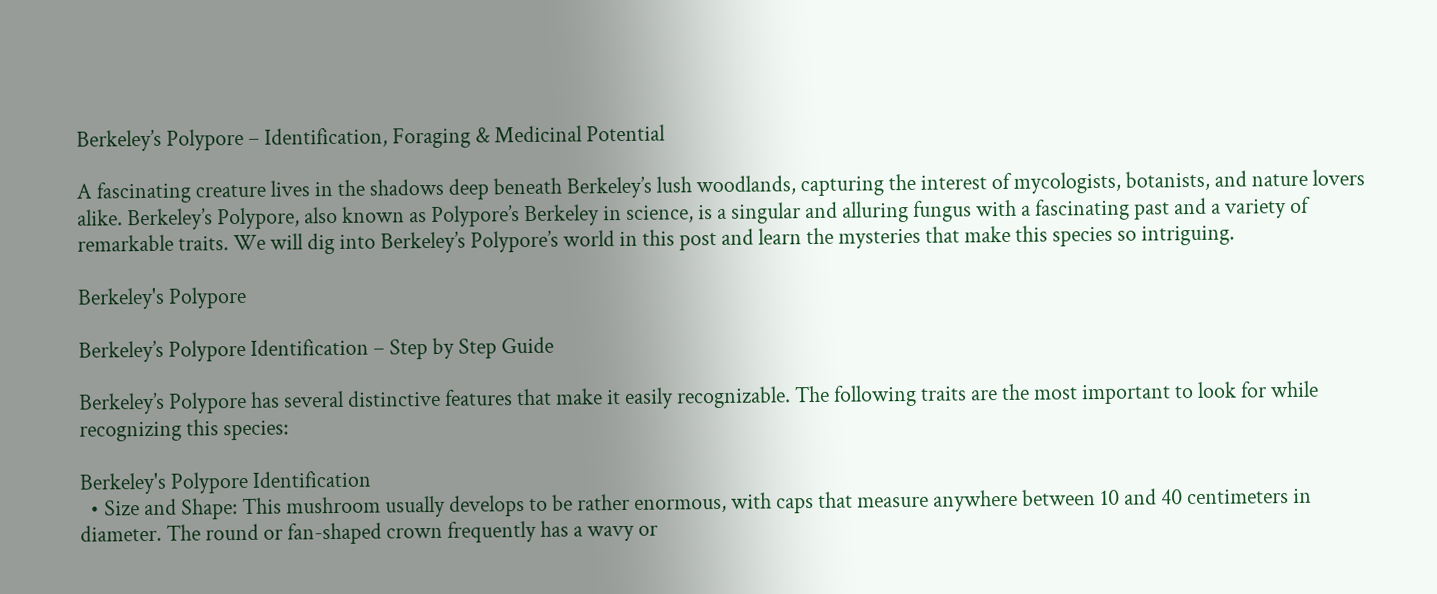Berkeley’s Polypore – Identification, Foraging & Medicinal Potential

A fascinating creature lives in the shadows deep beneath Berkeley’s lush woodlands, capturing the interest of mycologists, botanists, and nature lovers alike. Berkeley’s Polypore, also known as Polypore’s Berkeley in science, is a singular and alluring fungus with a fascinating past and a variety of remarkable traits. We will dig into Berkeley’s Polypore’s world in this post and learn the mysteries that make this species so intriguing.

Berkeley's Polypore

Berkeley’s Polypore Identification – Step by Step Guide

Berkeley’s Polypore has several distinctive features that make it easily recognizable. The following traits are the most important to look for while recognizing this species:

Berkeley's Polypore Identification
  • Size and Shape: This mushroom usually develops to be rather enormous, with caps that measure anywhere between 10 and 40 centimeters in diameter. The round or fan-shaped crown frequently has a wavy or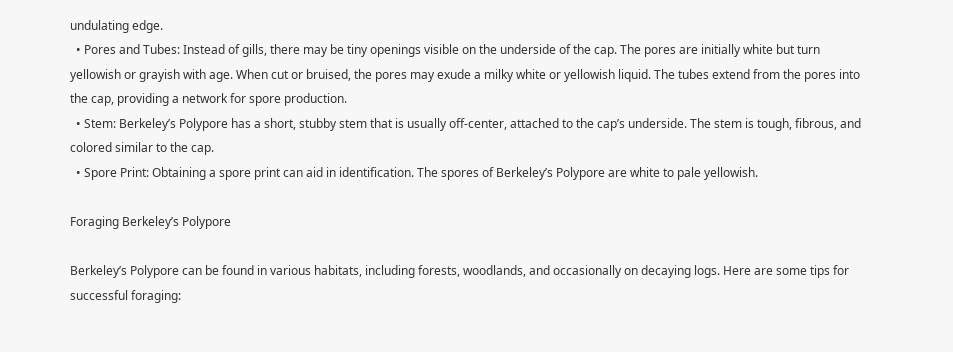undulating edge.
  • Pores and Tubes: Instead of gills, there may be tiny openings visible on the underside of the cap. The pores are initially white but turn yellowish or grayish with age. When cut or bruised, the pores may exude a milky white or yellowish liquid. The tubes extend from the pores into the cap, providing a network for spore production.
  • Stem: Berkeley’s Polypore has a short, stubby stem that is usually off-center, attached to the cap’s underside. The stem is tough, fibrous, and colored similar to the cap.
  • Spore Print: Obtaining a spore print can aid in identification. The spores of Berkeley’s Polypore are white to pale yellowish.

Foraging Berkeley’s Polypore

Berkeley’s Polypore can be found in various habitats, including forests, woodlands, and occasionally on decaying logs. Here are some tips for successful foraging: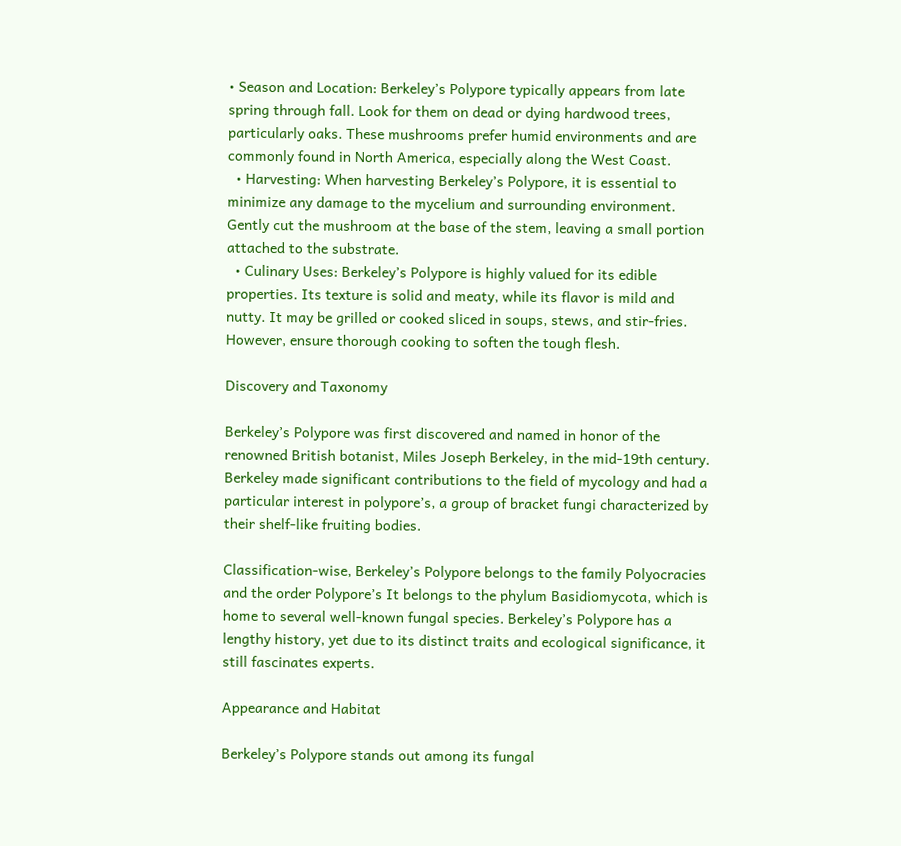• Season and Location: Berkeley’s Polypore typically appears from late spring through fall. Look for them on dead or dying hardwood trees, particularly oaks. These mushrooms prefer humid environments and are commonly found in North America, especially along the West Coast.
  • Harvesting: When harvesting Berkeley’s Polypore, it is essential to minimize any damage to the mycelium and surrounding environment. Gently cut the mushroom at the base of the stem, leaving a small portion attached to the substrate.
  • Culinary Uses: Berkeley’s Polypore is highly valued for its edible properties. Its texture is solid and meaty, while its flavor is mild and nutty. It may be grilled or cooked sliced in soups, stews, and stir-fries. However, ensure thorough cooking to soften the tough flesh.

Discovery and Taxonomy

Berkeley’s Polypore was first discovered and named in honor of the renowned British botanist, Miles Joseph Berkeley, in the mid-19th century. Berkeley made significant contributions to the field of mycology and had a particular interest in polypore’s, a group of bracket fungi characterized by their shelf-like fruiting bodies.

Classification-wise, Berkeley’s Polypore belongs to the family Polyocracies and the order Polypore’s It belongs to the phylum Basidiomycota, which is home to several well-known fungal species. Berkeley’s Polypore has a lengthy history, yet due to its distinct traits and ecological significance, it still fascinates experts.

Appearance and Habitat

Berkeley’s Polypore stands out among its fungal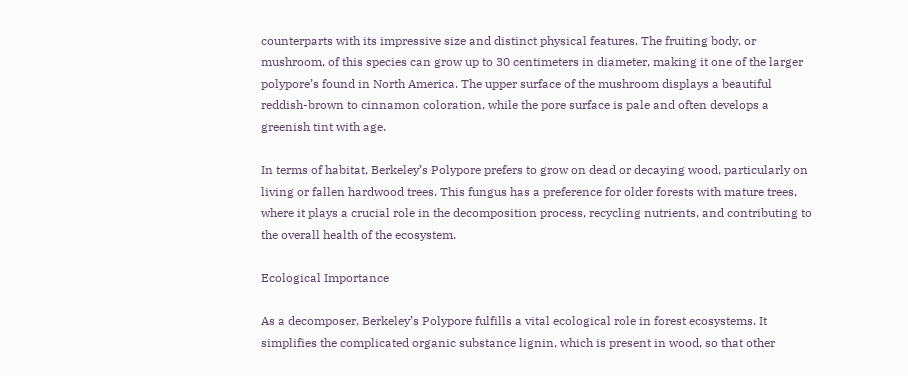counterparts with its impressive size and distinct physical features. The fruiting body, or mushroom, of this species can grow up to 30 centimeters in diameter, making it one of the larger polypore’s found in North America. The upper surface of the mushroom displays a beautiful reddish-brown to cinnamon coloration, while the pore surface is pale and often develops a greenish tint with age.

In terms of habitat, Berkeley’s Polypore prefers to grow on dead or decaying wood, particularly on living or fallen hardwood trees. This fungus has a preference for older forests with mature trees, where it plays a crucial role in the decomposition process, recycling nutrients, and contributing to the overall health of the ecosystem.

Ecological Importance

As a decomposer, Berkeley’s Polypore fulfills a vital ecological role in forest ecosystems. It simplifies the complicated organic substance lignin, which is present in wood, so that other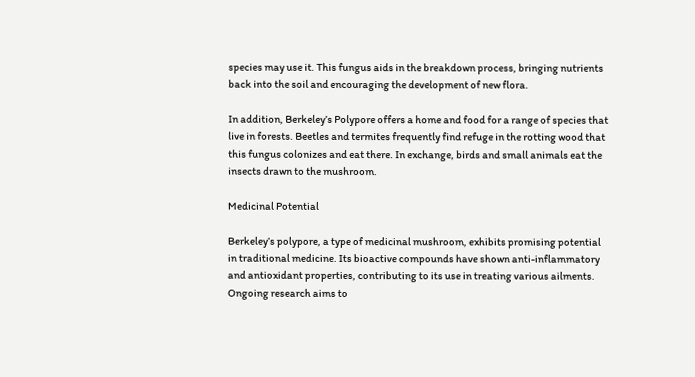species may use it. This fungus aids in the breakdown process, bringing nutrients back into the soil and encouraging the development of new flora.

In addition, Berkeley’s Polypore offers a home and food for a range of species that live in forests. Beetles and termites frequently find refuge in the rotting wood that this fungus colonizes and eat there. In exchange, birds and small animals eat the insects drawn to the mushroom.

Medicinal Potential

Berkeley’s polypore, a type of medicinal mushroom, exhibits promising potential in traditional medicine. Its bioactive compounds have shown anti-inflammatory and antioxidant properties, contributing to its use in treating various ailments. Ongoing research aims to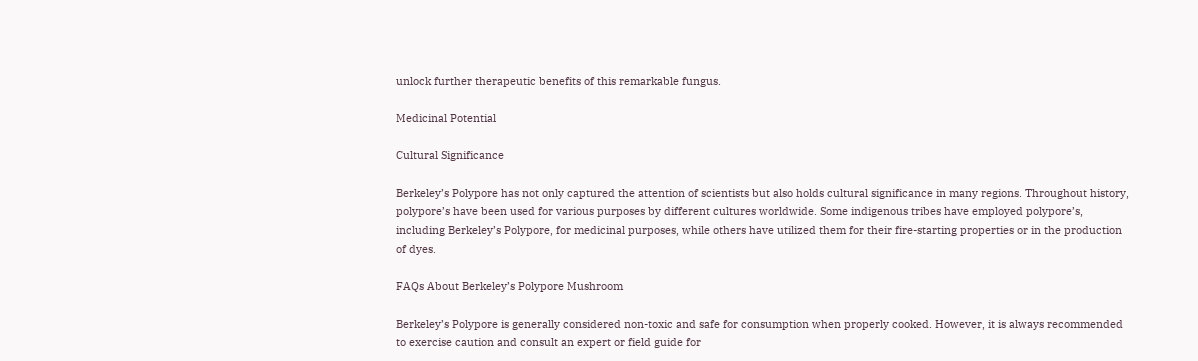unlock further therapeutic benefits of this remarkable fungus.

Medicinal Potential

Cultural Significance

Berkeley’s Polypore has not only captured the attention of scientists but also holds cultural significance in many regions. Throughout history, polypore’s have been used for various purposes by different cultures worldwide. Some indigenous tribes have employed polypore’s, including Berkeley’s Polypore, for medicinal purposes, while others have utilized them for their fire-starting properties or in the production of dyes.

FAQs About Berkeley’s Polypore Mushroom

Berkeley’s Polypore is generally considered non-toxic and safe for consumption when properly cooked. However, it is always recommended to exercise caution and consult an expert or field guide for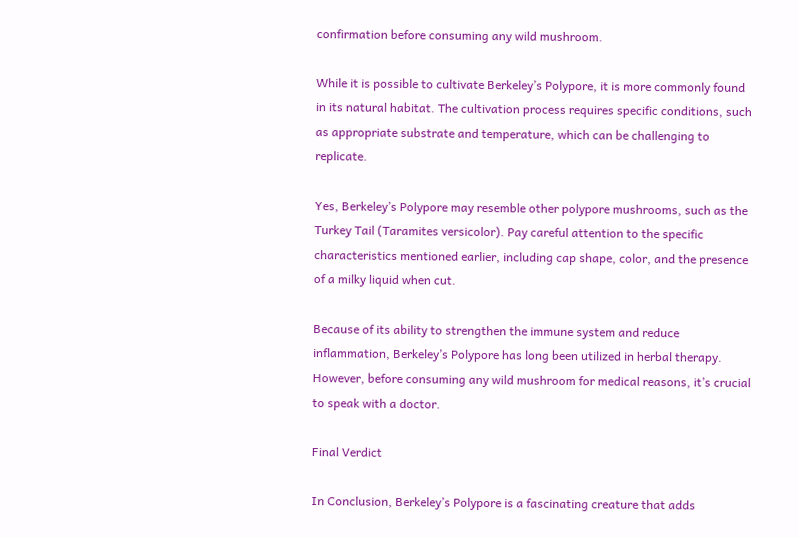confirmation before consuming any wild mushroom.

While it is possible to cultivate Berkeley’s Polypore, it is more commonly found in its natural habitat. The cultivation process requires specific conditions, such as appropriate substrate and temperature, which can be challenging to replicate.

Yes, Berkeley’s Polypore may resemble other polypore mushrooms, such as the Turkey Tail (Taramites versicolor). Pay careful attention to the specific characteristics mentioned earlier, including cap shape, color, and the presence of a milky liquid when cut.

Because of its ability to strengthen the immune system and reduce inflammation, Berkeley’s Polypore has long been utilized in herbal therapy. However, before consuming any wild mushroom for medical reasons, it’s crucial to speak with a doctor.

Final Verdict

In Conclusion, Berkeley’s Polypore is a fascinating creature that adds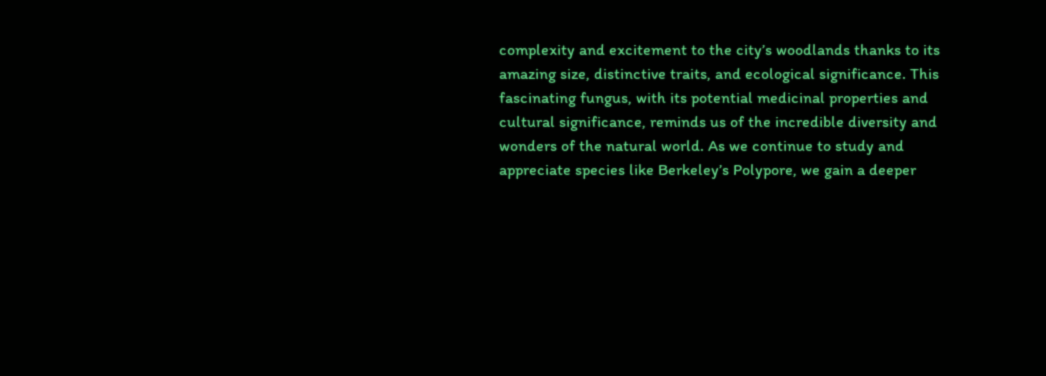complexity and excitement to the city’s woodlands thanks to its amazing size, distinctive traits, and ecological significance. This fascinating fungus, with its potential medicinal properties and cultural significance, reminds us of the incredible diversity and wonders of the natural world. As we continue to study and appreciate species like Berkeley’s Polypore, we gain a deeper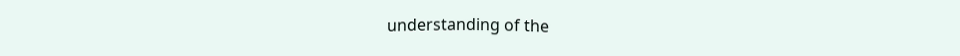understanding of the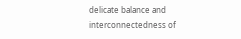delicate balance and interconnectedness of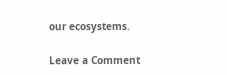our ecosystems.

Leave a Comment